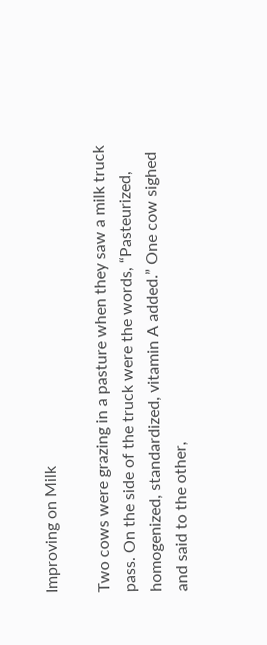Improving on Milk

Two cows were grazing in a pasture when they saw a milk truck pass. On the side of the truck were the words, “Pasteurized, homogenized, standardized, vitamin A added.” One cow sighed and said to the other,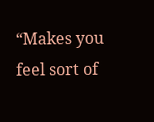“Makes you feel sort of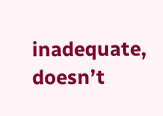inadequate, doesn’t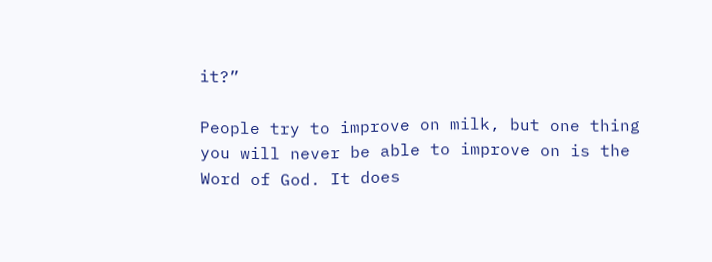it?”

People try to improve on milk, but one thing you will never be able to improve on is the Word of God. It does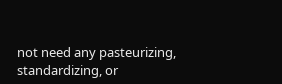not need any pasteurizing, standardizing, or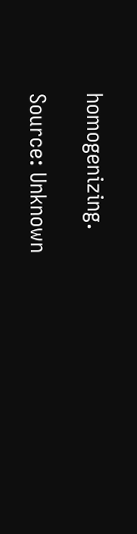homogenizing.

Source: Unknown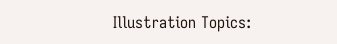Illustration Topics: